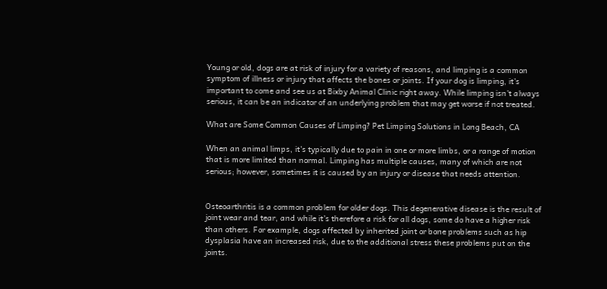Young or old, dogs are at risk of injury for a variety of reasons, and limping is a common symptom of illness or injury that affects the bones or joints. If your dog is limping, it's important to come and see us at Bixby Animal Clinic right away. While limping isn't always serious, it can be an indicator of an underlying problem that may get worse if not treated.

What are Some Common Causes of Limping? Pet Limping Solutions in Long Beach, CA

When an animal limps, it's typically due to pain in one or more limbs, or a range of motion that is more limited than normal. Limping has multiple causes, many of which are not serious; however, sometimes it is caused by an injury or disease that needs attention.


Osteoarthritis is a common problem for older dogs. This degenerative disease is the result of joint wear and tear, and while it's therefore a risk for all dogs, some do have a higher risk than others. For example, dogs affected by inherited joint or bone problems such as hip dysplasia have an increased risk, due to the additional stress these problems put on the joints.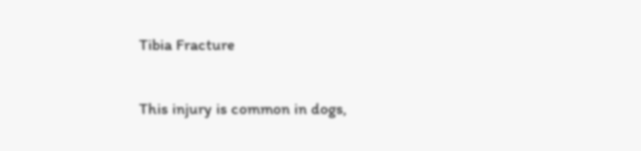Tibia Fracture

This injury is common in dogs,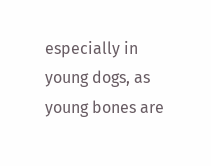especially in young dogs, as young bones are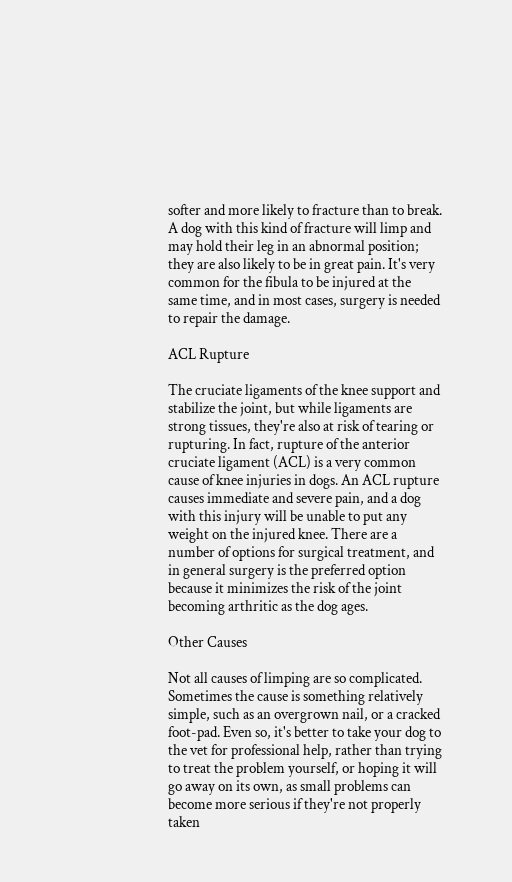softer and more likely to fracture than to break. A dog with this kind of fracture will limp and may hold their leg in an abnormal position; they are also likely to be in great pain. It's very common for the fibula to be injured at the same time, and in most cases, surgery is needed to repair the damage.

ACL Rupture

The cruciate ligaments of the knee support and stabilize the joint, but while ligaments are strong tissues, they're also at risk of tearing or rupturing. In fact, rupture of the anterior cruciate ligament (ACL) is a very common cause of knee injuries in dogs. An ACL rupture causes immediate and severe pain, and a dog with this injury will be unable to put any weight on the injured knee. There are a number of options for surgical treatment, and in general surgery is the preferred option because it minimizes the risk of the joint becoming arthritic as the dog ages.

Other Causes

Not all causes of limping are so complicated. Sometimes the cause is something relatively simple, such as an overgrown nail, or a cracked foot-pad. Even so, it's better to take your dog to the vet for professional help, rather than trying to treat the problem yourself, or hoping it will go away on its own, as small problems can become more serious if they're not properly taken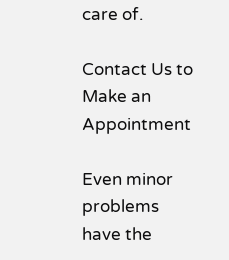care of.

Contact Us to Make an Appointment

Even minor problems have the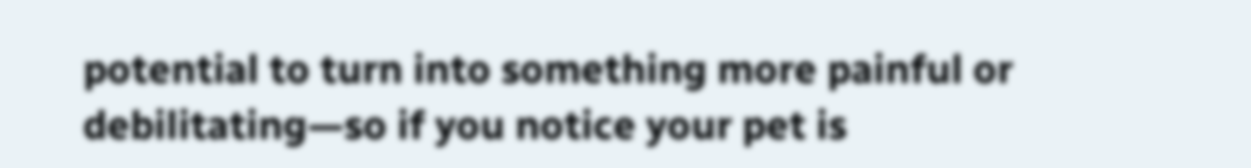potential to turn into something more painful or debilitating—so if you notice your pet is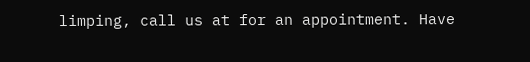limping, call us at for an appointment. Have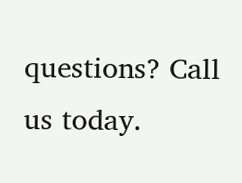questions? Call us today.